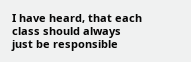I have heard, that each class should always just be responsible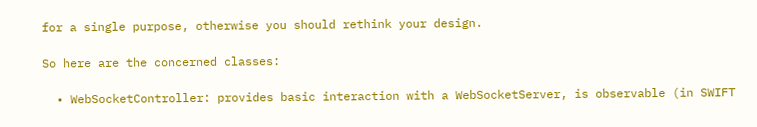for a single purpose, otherwise you should rethink your design.

So here are the concerned classes:

  • WebSocketController: provides basic interaction with a WebSocketServer, is observable (in SWIFT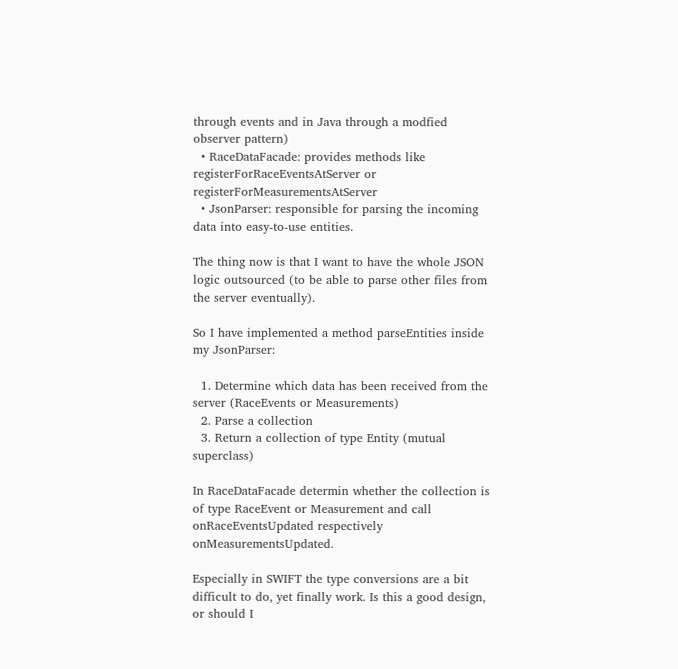through events and in Java through a modfied observer pattern)
  • RaceDataFacade: provides methods like registerForRaceEventsAtServer or registerForMeasurementsAtServer
  • JsonParser: responsible for parsing the incoming data into easy-to-use entities.

The thing now is that I want to have the whole JSON logic outsourced (to be able to parse other files from the server eventually).

So I have implemented a method parseEntities inside my JsonParser:

  1. Determine which data has been received from the server (RaceEvents or Measurements)
  2. Parse a collection
  3. Return a collection of type Entity (mutual superclass)

In RaceDataFacade determin whether the collection is of type RaceEvent or Measurement and call onRaceEventsUpdated respectively onMeasurementsUpdated.

Especially in SWIFT the type conversions are a bit difficult to do, yet finally work. Is this a good design, or should I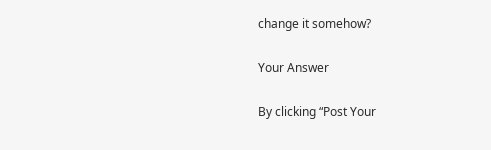change it somehow?

Your Answer

By clicking “Post Your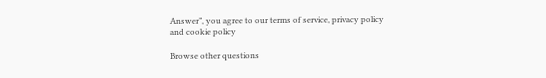Answer”, you agree to our terms of service, privacy policy and cookie policy

Browse other questions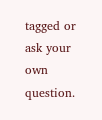tagged or ask your own question.